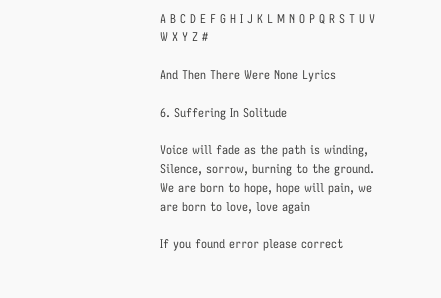A B C D E F G H I J K L M N O P Q R S T U V W X Y Z #

And Then There Were None Lyrics

6. Suffering In Solitude

Voice will fade as the path is winding, Silence, sorrow, burning to the ground. We are born to hope, hope will pain, we are born to love, love again

If you found error please correct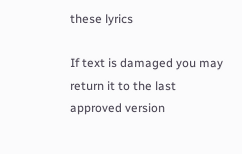these lyrics

If text is damaged you may return it to the last approved version